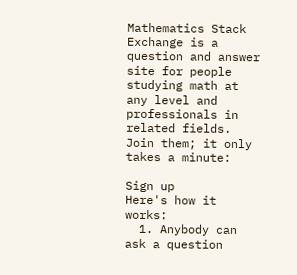Mathematics Stack Exchange is a question and answer site for people studying math at any level and professionals in related fields. Join them; it only takes a minute:

Sign up
Here's how it works:
  1. Anybody can ask a question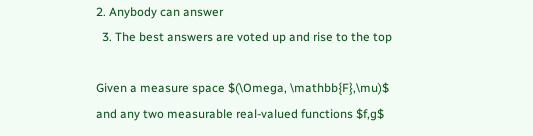2. Anybody can answer
  3. The best answers are voted up and rise to the top

Given a measure space $(\Omega, \mathbb{F},\mu)$ and any two measurable real-valued functions $f,g$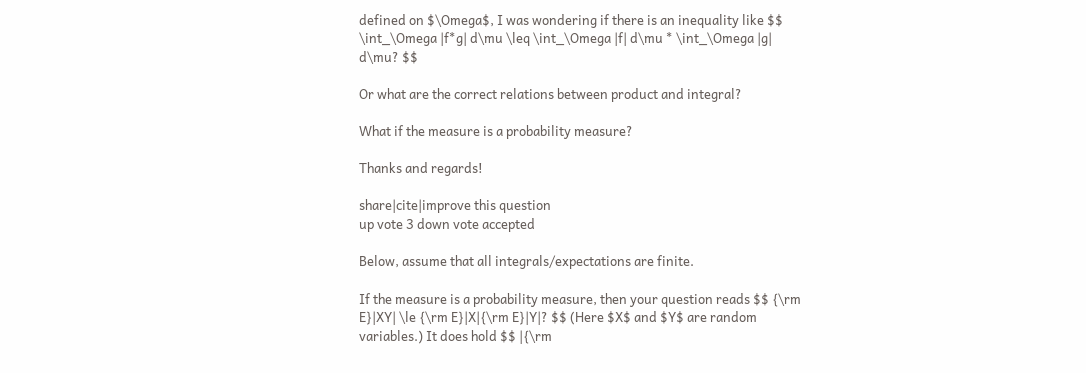defined on $\Omega$, I was wondering if there is an inequality like $$ \int_\Omega |f*g| d\mu \leq \int_\Omega |f| d\mu * \int_\Omega |g| d\mu? $$

Or what are the correct relations between product and integral?

What if the measure is a probability measure?

Thanks and regards!

share|cite|improve this question
up vote 3 down vote accepted

Below, assume that all integrals/expectations are finite.

If the measure is a probability measure, then your question reads $$ {\rm E}|XY| \le {\rm E}|X|{\rm E}|Y|? $$ (Here $X$ and $Y$ are random variables.) It does hold $$ |{\rm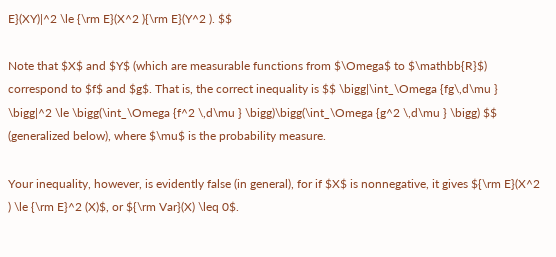E}(XY)|^2 \le {\rm E}(X^2 ){\rm E}(Y^2 ). $$

Note that $X$ and $Y$ (which are measurable functions from $\Omega$ to $\mathbb{R}$) correspond to $f$ and $g$. That is, the correct inequality is $$ \bigg|\int_\Omega {fg\,d\mu } \bigg|^2 \le \bigg(\int_\Omega {f^2 \,d\mu } \bigg)\bigg(\int_\Omega {g^2 \,d\mu } \bigg) $$ (generalized below), where $\mu$ is the probability measure.

Your inequality, however, is evidently false (in general), for if $X$ is nonnegative, it gives ${\rm E}(X^2 ) \le {\rm E}^2 (X)$, or ${\rm Var}(X) \leq 0$.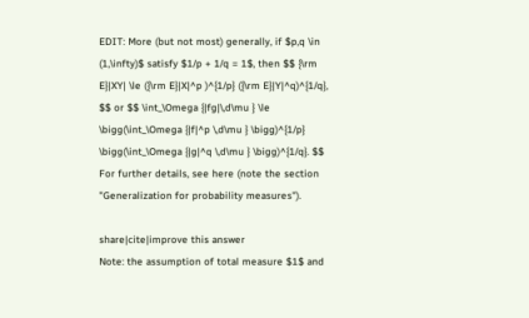EDIT: More (but not most) generally, if $p,q \in (1,\infty)$ satisfy $1/p + 1/q = 1$, then $$ {\rm E}|XY| \le ({\rm E}|X|^p )^{1/p} ({\rm E}|Y|^q)^{1/q}, $$ or $$ \int_\Omega {|fg|\,d\mu } \le \bigg(\int_\Omega {|f|^p \,d\mu } \bigg)^{1/p} \bigg(\int_\Omega {|g|^q \,d\mu } \bigg)^{1/q}. $$ For further details, see here (note the section "Generalization for probability measures").

share|cite|improve this answer
Note: the assumption of total measure $1$ and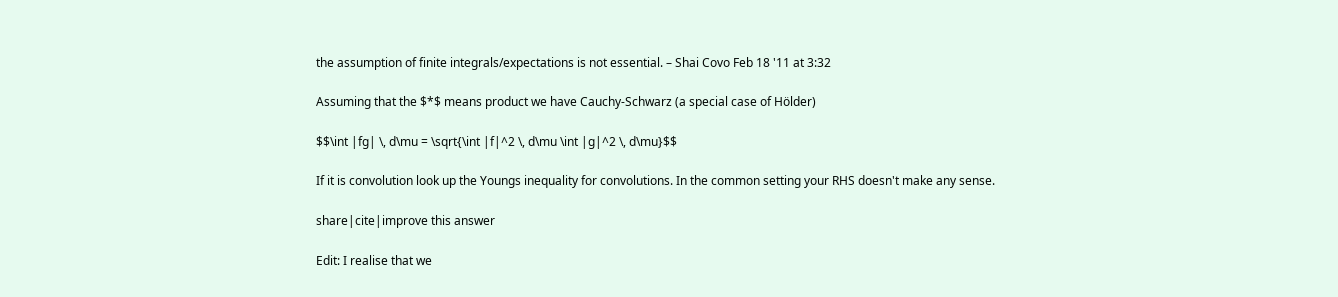the assumption of finite integrals/expectations is not essential. – Shai Covo Feb 18 '11 at 3:32

Assuming that the $*$ means product we have Cauchy-Schwarz (a special case of Hölder)

$$\int |fg| \, d\mu = \sqrt{\int |f|^2 \, d\mu \int |g|^2 \, d\mu}$$

If it is convolution look up the Youngs inequality for convolutions. In the common setting your RHS doesn't make any sense.

share|cite|improve this answer

Edit: I realise that we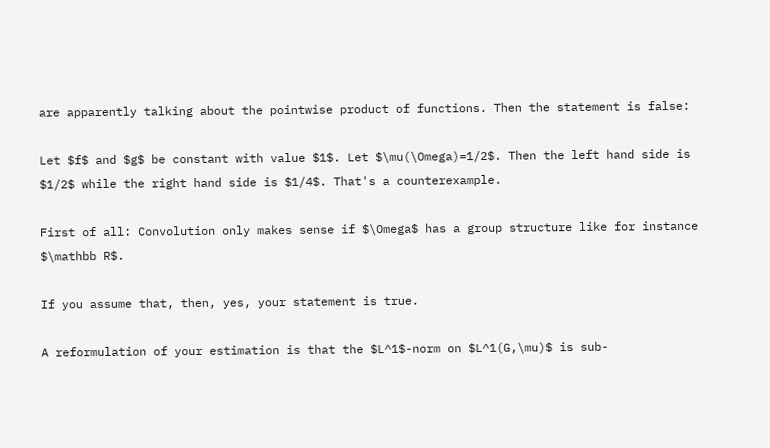are apparently talking about the pointwise product of functions. Then the statement is false:

Let $f$ and $g$ be constant with value $1$. Let $\mu(\Omega)=1/2$. Then the left hand side is $1/2$ while the right hand side is $1/4$. That's a counterexample.

First of all: Convolution only makes sense if $\Omega$ has a group structure like for instance $\mathbb R$.

If you assume that, then, yes, your statement is true.

A reformulation of your estimation is that the $L^1$-norm on $L^1(G,\mu)$ is sub-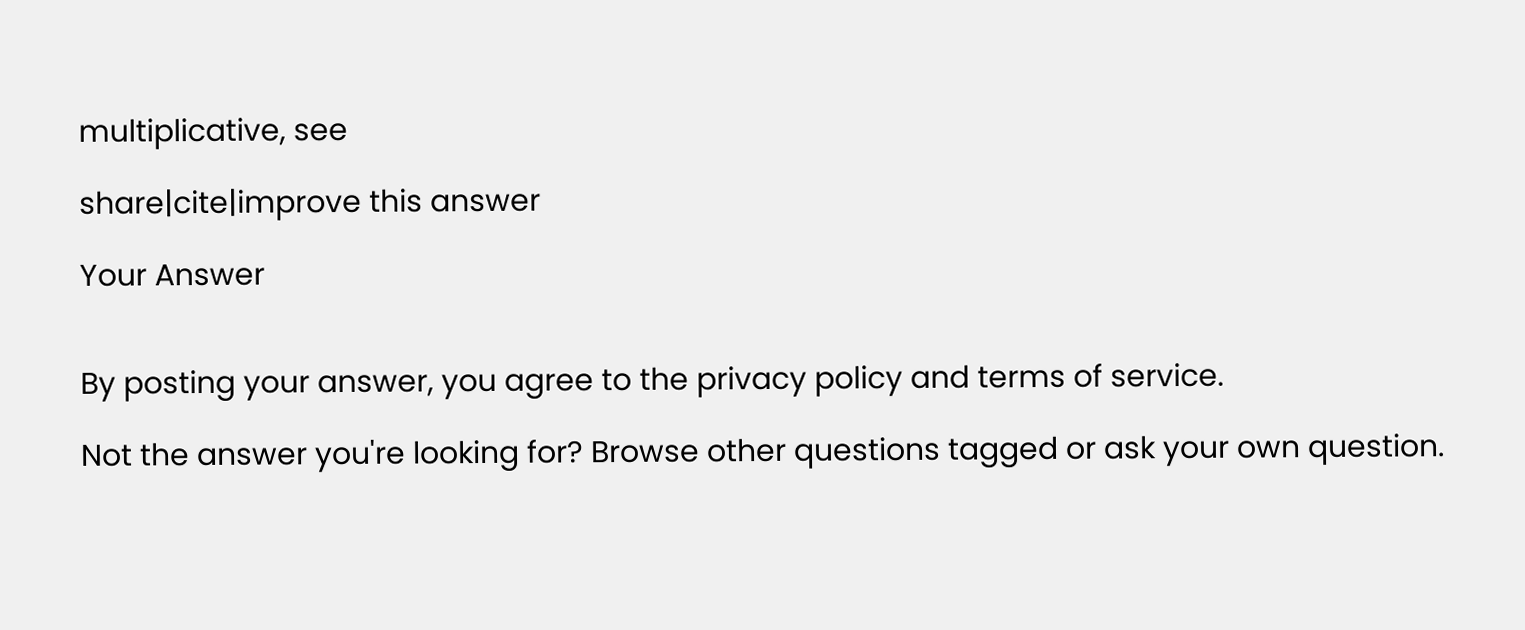multiplicative, see

share|cite|improve this answer

Your Answer


By posting your answer, you agree to the privacy policy and terms of service.

Not the answer you're looking for? Browse other questions tagged or ask your own question.